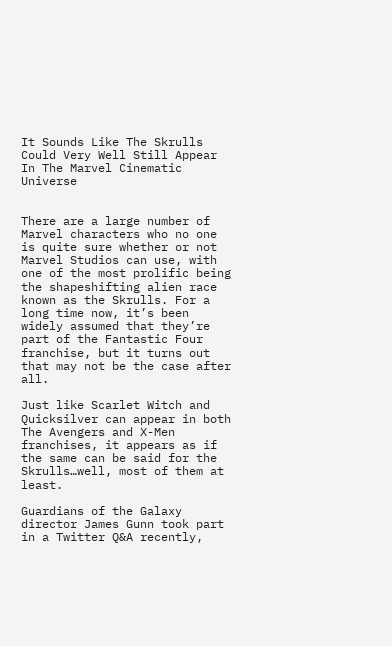It Sounds Like The Skrulls Could Very Well Still Appear In The Marvel Cinematic Universe


There are a large number of Marvel characters who no one is quite sure whether or not Marvel Studios can use, with one of the most prolific being the shapeshifting alien race known as the Skrulls. For a long time now, it’s been widely assumed that they’re part of the Fantastic Four franchise, but it turns out that may not be the case after all.

Just like Scarlet Witch and Quicksilver can appear in both The Avengers and X-Men franchises, it appears as if the same can be said for the Skrulls…well, most of them at least.

Guardians of the Galaxy director James Gunn took part in a Twitter Q&A recently,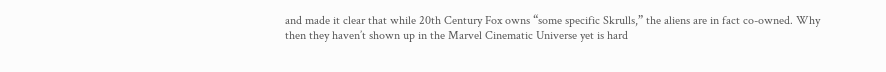and made it clear that while 20th Century Fox owns “some specific Skrulls,” the aliens are in fact co-owned. Why then they haven’t shown up in the Marvel Cinematic Universe yet is hard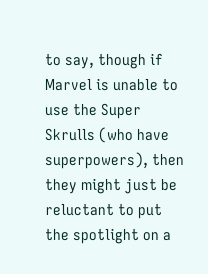to say, though if Marvel is unable to use the Super Skrulls (who have superpowers), then they might just be reluctant to put the spotlight on a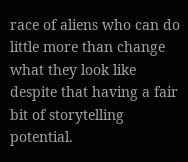race of aliens who can do little more than change what they look like despite that having a fair bit of storytelling potential.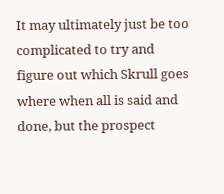It may ultimately just be too complicated to try and figure out which Skrull goes where when all is said and done, but the prospect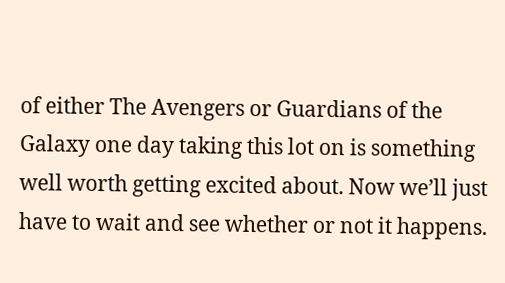of either The Avengers or Guardians of the Galaxy one day taking this lot on is something well worth getting excited about. Now we’ll just have to wait and see whether or not it happens.